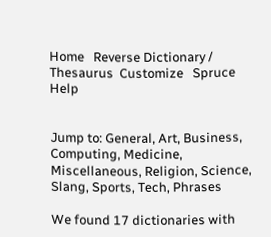Home   Reverse Dictionary / Thesaurus  Customize   Spruce   Help


Jump to: General, Art, Business, Computing, Medicine, Miscellaneous, Religion, Science, Slang, Sports, Tech, Phrases

We found 17 dictionaries with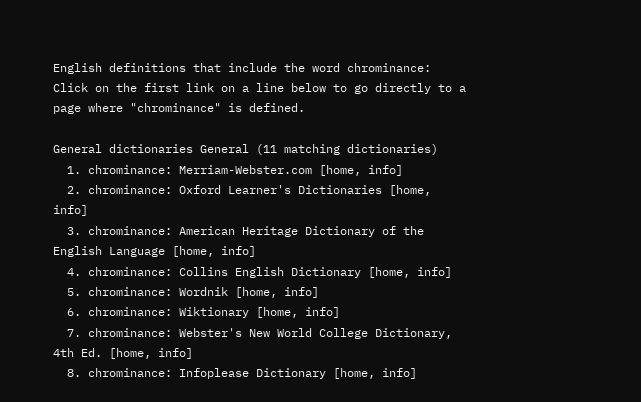English definitions that include the word chrominance:
Click on the first link on a line below to go directly to a page where "chrominance" is defined.

General dictionaries General (11 matching dictionaries)
  1. chrominance: Merriam-Webster.com [home, info]
  2. chrominance: Oxford Learner's Dictionaries [home, info]
  3. chrominance: American Heritage Dictionary of the English Language [home, info]
  4. chrominance: Collins English Dictionary [home, info]
  5. chrominance: Wordnik [home, info]
  6. chrominance: Wiktionary [home, info]
  7. chrominance: Webster's New World College Dictionary, 4th Ed. [home, info]
  8. chrominance: Infoplease Dictionary [home, info]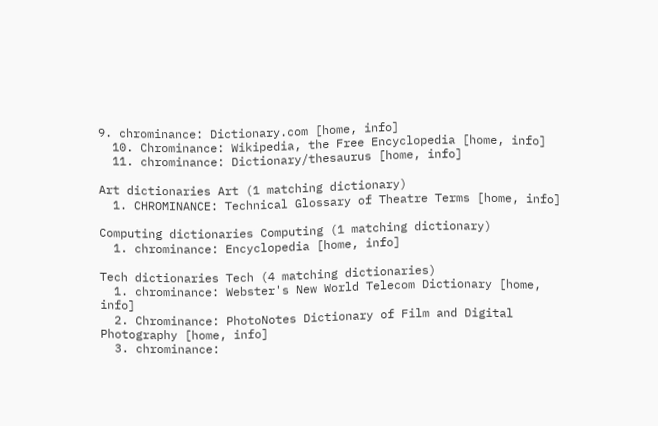9. chrominance: Dictionary.com [home, info]
  10. Chrominance: Wikipedia, the Free Encyclopedia [home, info]
  11. chrominance: Dictionary/thesaurus [home, info]

Art dictionaries Art (1 matching dictionary)
  1. CHROMINANCE: Technical Glossary of Theatre Terms [home, info]

Computing dictionaries Computing (1 matching dictionary)
  1. chrominance: Encyclopedia [home, info]

Tech dictionaries Tech (4 matching dictionaries)
  1. chrominance: Webster's New World Telecom Dictionary [home, info]
  2. Chrominance: PhotoNotes Dictionary of Film and Digital Photography [home, info]
  3. chrominance: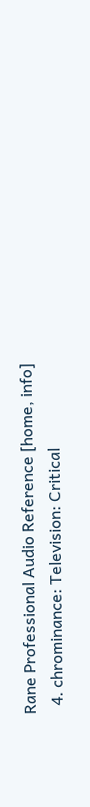Rane Professional Audio Reference [home, info]
  4. chrominance: Television: Critical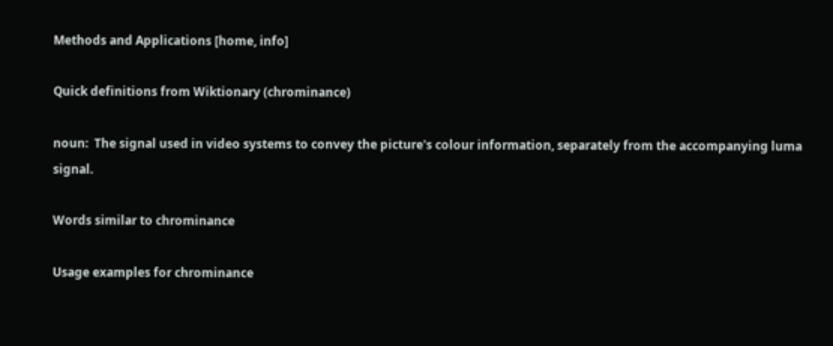Methods and Applications [home, info]

Quick definitions from Wiktionary (chrominance)

noun:  The signal used in video systems to convey the picture's colour information, separately from the accompanying luma signal.

Words similar to chrominance

Usage examples for chrominance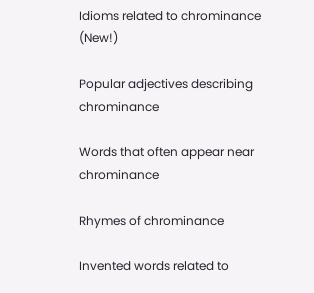Idioms related to chrominance (New!)

Popular adjectives describing chrominance

Words that often appear near chrominance

Rhymes of chrominance

Invented words related to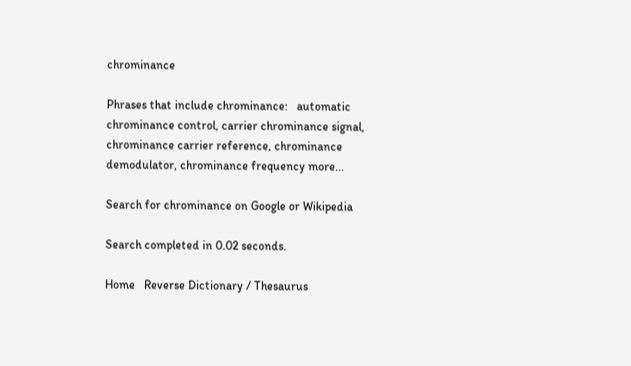chrominance

Phrases that include chrominance:   automatic chrominance control, carrier chrominance signal, chrominance carrier reference, chrominance demodulator, chrominance frequency more...

Search for chrominance on Google or Wikipedia

Search completed in 0.02 seconds.

Home   Reverse Dictionary / Thesaurus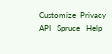Customize  Privacy   API   Spruce   Help